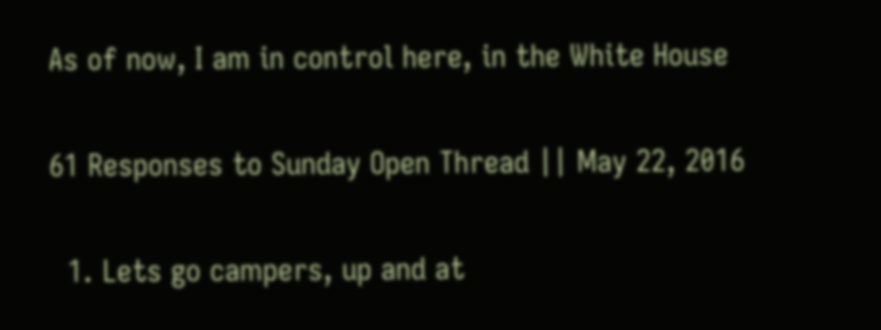As of now, I am in control here, in the White House

61 Responses to Sunday Open Thread || May 22, 2016

  1. Lets go campers, up and at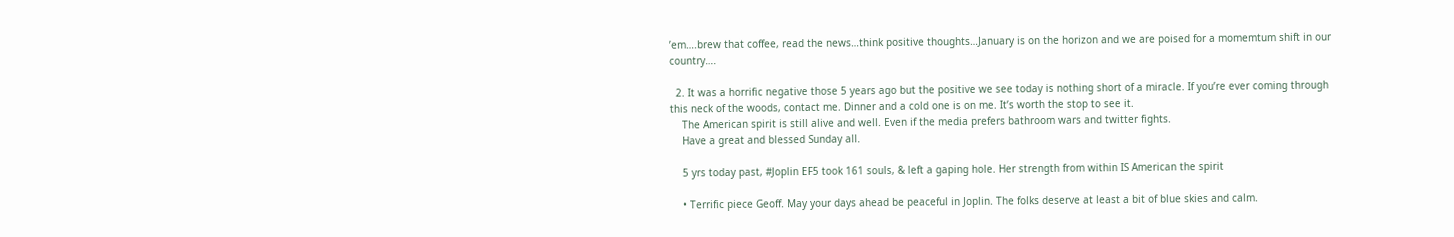’em….brew that coffee, read the news…think positive thoughts…January is on the horizon and we are poised for a momemtum shift in our country….

  2. It was a horrific negative those 5 years ago but the positive we see today is nothing short of a miracle. If you’re ever coming through this neck of the woods, contact me. Dinner and a cold one is on me. It’s worth the stop to see it.
    The American spirit is still alive and well. Even if the media prefers bathroom wars and twitter fights.
    Have a great and blessed Sunday all.

    5 yrs today past, #Joplin EF5 took 161 souls, & left a gaping hole. Her strength from within IS American the spirit

    • Terrific piece Geoff. May your days ahead be peaceful in Joplin. The folks deserve at least a bit of blue skies and calm.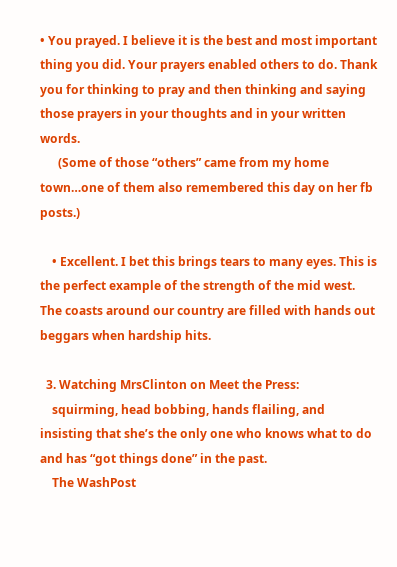• You prayed. I believe it is the best and most important thing you did. Your prayers enabled others to do. Thank you for thinking to pray and then thinking and saying those prayers in your thoughts and in your written words.
      (Some of those “others” came from my home town…one of them also remembered this day on her fb posts.)

    • Excellent. I bet this brings tears to many eyes. This is the perfect example of the strength of the mid west. The coasts around our country are filled with hands out beggars when hardship hits.

  3. Watching MrsClinton on Meet the Press:
    squirming, head bobbing, hands flailing, and insisting that she’s the only one who knows what to do and has “got things done” in the past.
    The WashPost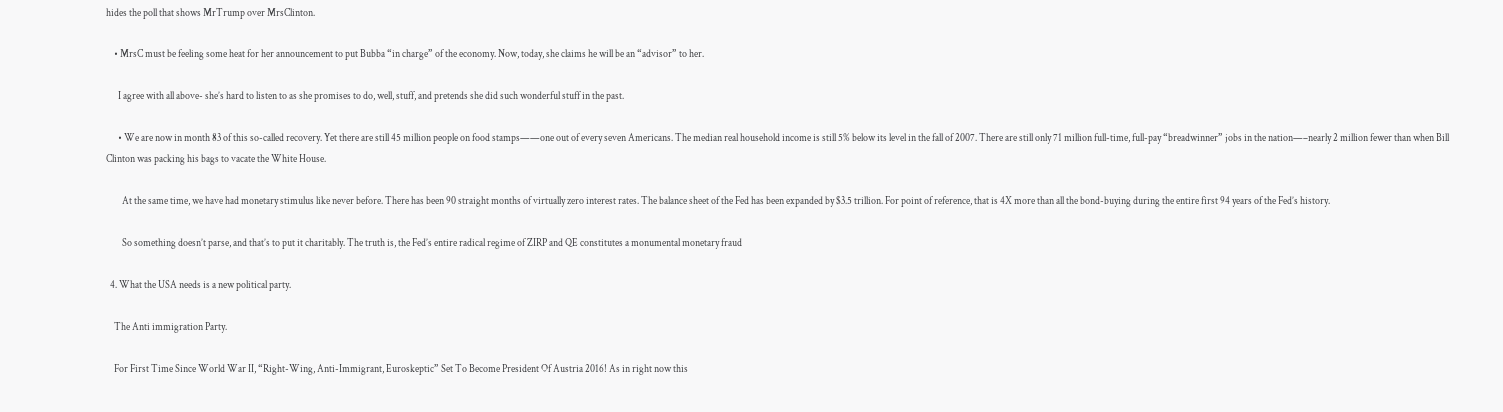hides the poll that shows MrTrump over MrsClinton.

    • MrsC must be feeling some heat for her announcement to put Bubba “in charge” of the economy. Now, today, she claims he will be an “advisor” to her.

      I agree with all above- she’s hard to listen to as she promises to do, well, stuff, and pretends she did such wonderful stuff in the past.

      • We are now in month 83 of this so-called recovery. Yet there are still 45 million people on food stamps——one out of every seven Americans. The median real household income is still 5% below its level in the fall of 2007. There are still only 71 million full-time, full-pay “breadwinner” jobs in the nation—–nearly 2 million fewer than when Bill Clinton was packing his bags to vacate the White House.

        At the same time, we have had monetary stimulus like never before. There has been 90 straight months of virtually zero interest rates. The balance sheet of the Fed has been expanded by $3.5 trillion. For point of reference, that is 4X more than all the bond-buying during the entire first 94 years of the Fed’s history.

        So something doesn’t parse, and that’s to put it charitably. The truth is, the Fed’s entire radical regime of ZIRP and QE constitutes a monumental monetary fraud

  4. What the USA needs is a new political party.

    The Anti immigration Party.

    For First Time Since World War II, “Right-Wing, Anti-Immigrant, Euroskeptic” Set To Become President Of Austria 2016! As in right now this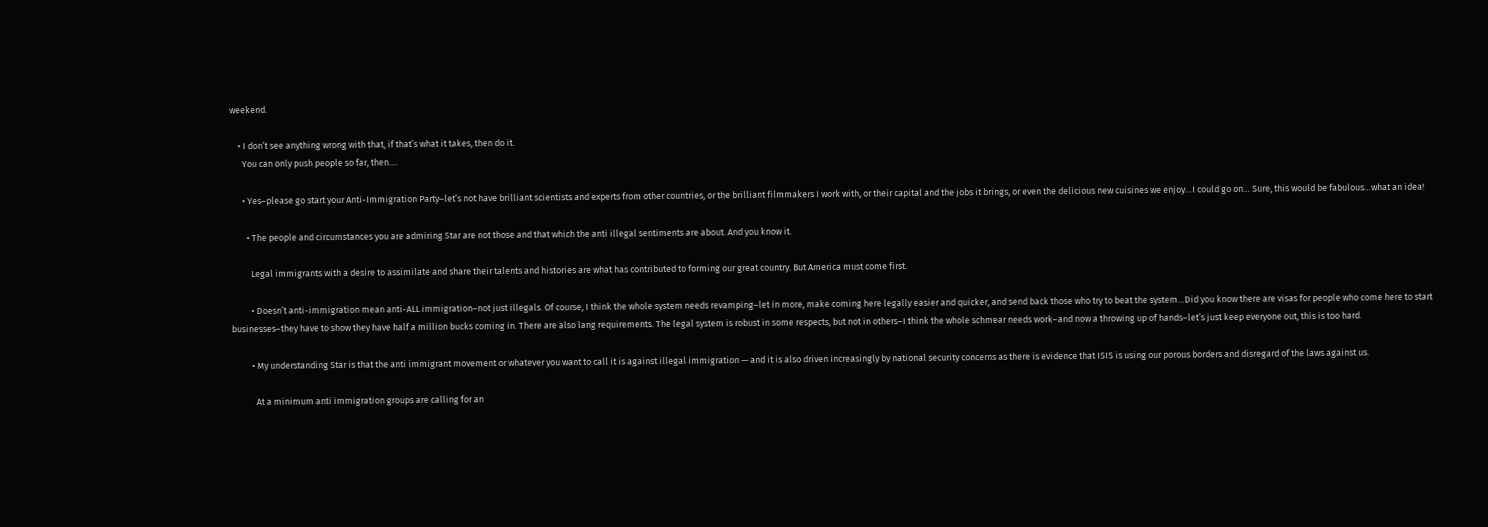weekend.

    • I don’t see anything wrong with that, if that’s what it takes, then do it.
      You can only push people so far, then….

      • Yes–please go start your Anti-Immigration Party–let’s not have brilliant scientists and experts from other countries, or the brilliant filmmakers I work with, or their capital and the jobs it brings, or even the delicious new cuisines we enjoy…I could go on… Sure, this would be fabulous…what an idea!

        • The people and circumstances you are admiring Star are not those and that which the anti illegal sentiments are about. And you know it.

          Legal immigrants with a desire to assimilate and share their talents and histories are what has contributed to forming our great country. But America must come first.

          • Doesn’t anti-immigration mean anti-ALL immigration–not just illegals. Of course, I think the whole system needs revamping–let in more, make coming here legally easier and quicker, and send back those who try to beat the system…Did you know there are visas for people who come here to start businesses–they have to show they have half a million bucks coming in. There are also lang requirements. The legal system is robust in some respects, but not in others–I think the whole schmear needs work–and now a throwing up of hands–let’s just keep everyone out, this is too hard.

          • My understanding Star is that the anti immigrant movement or whatever you want to call it is against illegal immigration — and it is also driven increasingly by national security concerns as there is evidence that ISIS is using our porous borders and disregard of the laws against us.

            At a minimum anti immigration groups are calling for an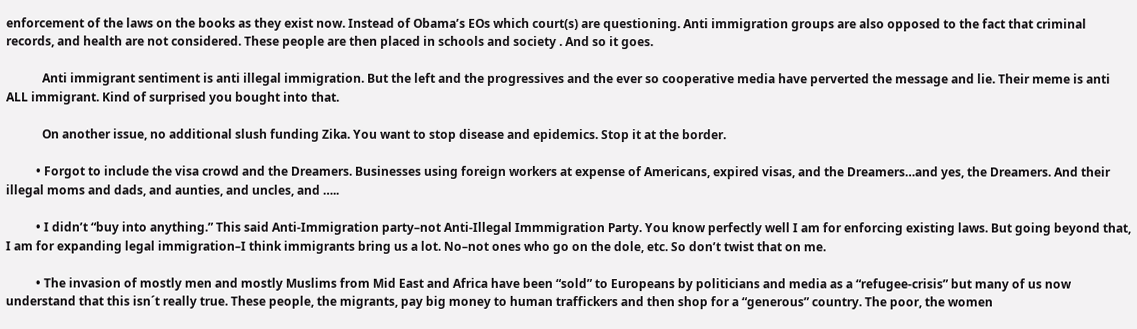enforcement of the laws on the books as they exist now. Instead of Obama’s EOs which court(s) are questioning. Anti immigration groups are also opposed to the fact that criminal records, and health are not considered. These people are then placed in schools and society . And so it goes.

            Anti immigrant sentiment is anti illegal immigration. But the left and the progressives and the ever so cooperative media have perverted the message and lie. Their meme is anti ALL immigrant. Kind of surprised you bought into that.

            On another issue, no additional slush funding Zika. You want to stop disease and epidemics. Stop it at the border.

          • Forgot to include the visa crowd and the Dreamers. Businesses using foreign workers at expense of Americans, expired visas, and the Dreamers…and yes, the Dreamers. And their illegal moms and dads, and aunties, and uncles, and …..

          • I didn’t “buy into anything.” This said Anti-Immigration party–not Anti-Illegal Immmigration Party. You know perfectly well I am for enforcing existing laws. But going beyond that, I am for expanding legal immigration–I think immigrants bring us a lot. No–not ones who go on the dole, etc. So don’t twist that on me.

          • The invasion of mostly men and mostly Muslims from Mid East and Africa have been “sold” to Europeans by politicians and media as a “refugee-crisis” but many of us now understand that this isn´t really true. These people, the migrants, pay big money to human traffickers and then shop for a “generous” country. The poor, the women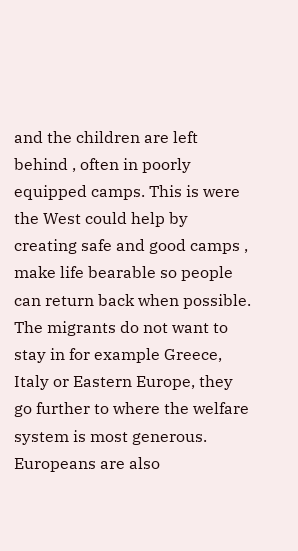and the children are left behind , often in poorly equipped camps. This is were the West could help by creating safe and good camps , make life bearable so people can return back when possible. The migrants do not want to stay in for example Greece, Italy or Eastern Europe, they go further to where the welfare system is most generous. Europeans are also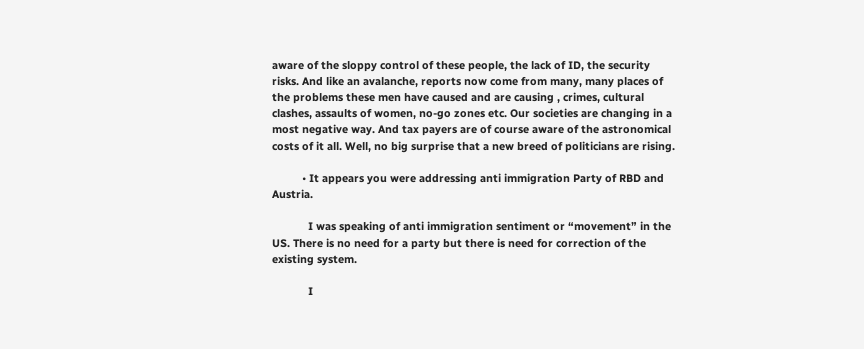aware of the sloppy control of these people, the lack of ID, the security risks. And like an avalanche, reports now come from many, many places of the problems these men have caused and are causing , crimes, cultural clashes, assaults of women, no-go zones etc. Our societies are changing in a most negative way. And tax payers are of course aware of the astronomical costs of it all. Well, no big surprise that a new breed of politicians are rising.

          • It appears you were addressing anti immigration Party of RBD and Austria.

            I was speaking of anti immigration sentiment or “movement” in the US. There is no need for a party but there is need for correction of the existing system.

            I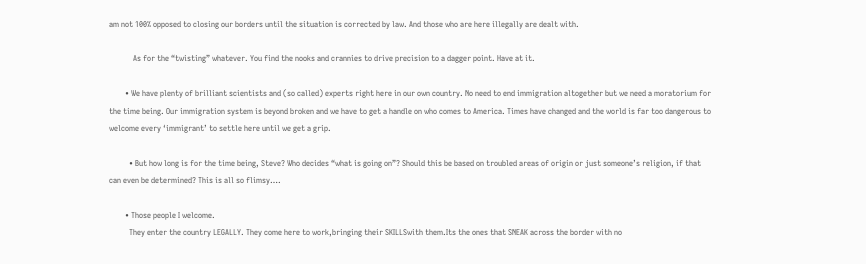am not 100% opposed to closing our borders until the situation is corrected by law. And those who are here illegally are dealt with.

            As for the “twisting” whatever. You find the nooks and crannies to drive precision to a dagger point. Have at it.

        • We have plenty of brilliant scientists and (so called) experts right here in our own country. No need to end immigration altogether but we need a moratorium for the time being. Our immigration system is beyond broken and we have to get a handle on who comes to America. Times have changed and the world is far too dangerous to welcome every ‘immigrant’ to settle here until we get a grip.

          • But how long is for the time being, Steve? Who decides “what is going on”? Should this be based on troubled areas of origin or just someone’s religion, if that can even be determined? This is all so flimsy….

        • Those people I welcome.
          They enter the country LEGALLY. They come here to work,bringing their SKILLSwith them.Its the ones that SNEAK across the border with no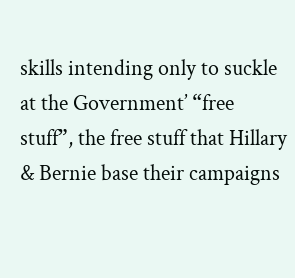skills intending only to suckle at the Government’ “free stuff”, the free stuff that Hillary & Bernie base their campaigns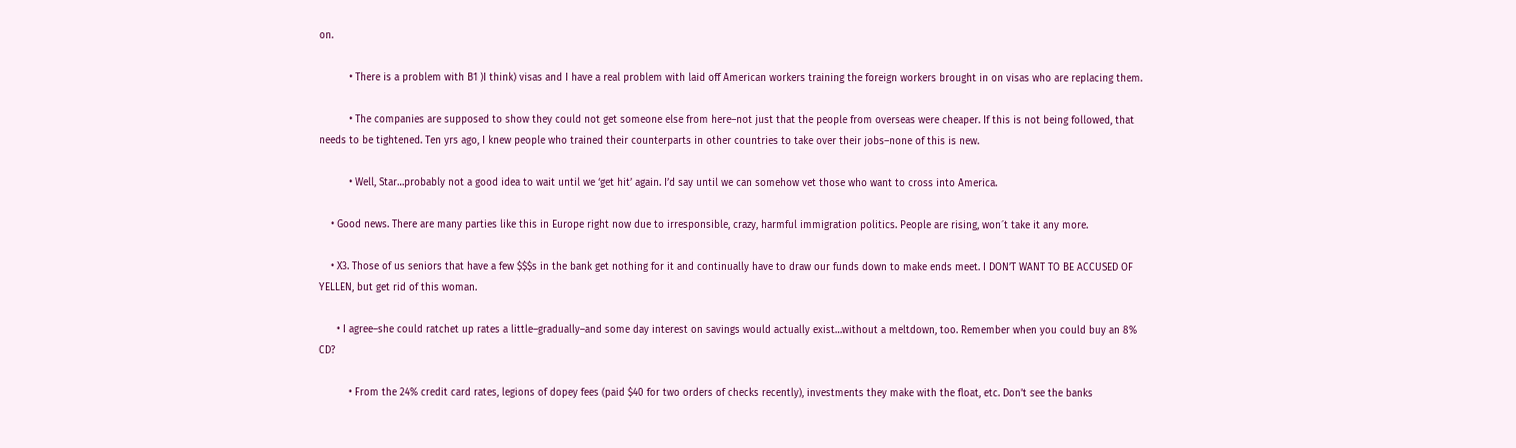on.

          • There is a problem with B1 )I think) visas and I have a real problem with laid off American workers training the foreign workers brought in on visas who are replacing them.

          • The companies are supposed to show they could not get someone else from here–not just that the people from overseas were cheaper. If this is not being followed, that needs to be tightened. Ten yrs ago, I knew people who trained their counterparts in other countries to take over their jobs–none of this is new.

          • Well, Star…probably not a good idea to wait until we ‘get hit’ again. I’d say until we can somehow vet those who want to cross into America.

    • Good news. There are many parties like this in Europe right now due to irresponsible, crazy, harmful immigration politics. People are rising, won´t take it any more.

    • X3. Those of us seniors that have a few $$$s in the bank get nothing for it and continually have to draw our funds down to make ends meet. I DON’T WANT TO BE ACCUSED OF YELLEN, but get rid of this woman.

      • I agree–she could ratchet up rates a little–gradually–and some day interest on savings would actually exist…without a meltdown, too. Remember when you could buy an 8% CD?

          • From the 24% credit card rates, legions of dopey fees (paid $40 for two orders of checks recently), investments they make with the float, etc. Don’t see the banks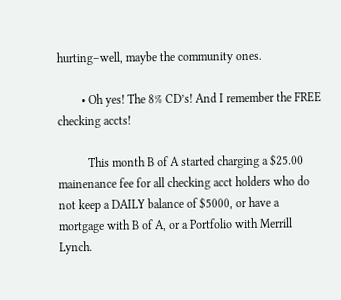hurting–well, maybe the community ones.

        • Oh yes! The 8% CD’s! And I remember the FREE checking accts!

          This month B of A started charging a $25.00 mainenance fee for all checking acct holders who do not keep a DAILY balance of $5000, or have a mortgage with B of A, or a Portfolio with Merrill Lynch.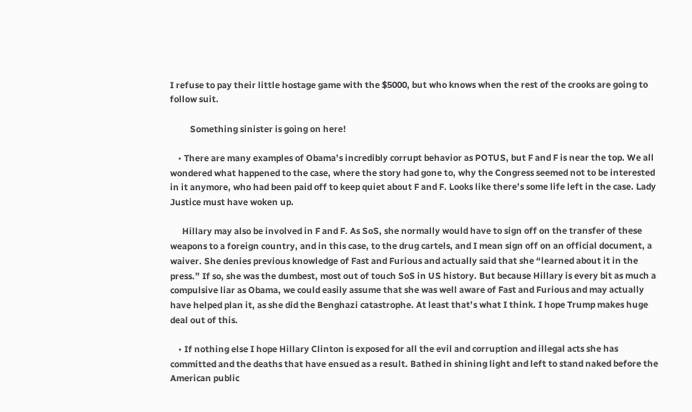I refuse to pay their little hostage game with the $5000, but who knows when the rest of the crooks are going to follow suit.

          Something sinister is going on here!

    • There are many examples of Obama’s incredibly corrupt behavior as POTUS, but F and F is near the top. We all wondered what happened to the case, where the story had gone to, why the Congress seemed not to be interested in it anymore, who had been paid off to keep quiet about F and F. Looks like there’s some life left in the case. Lady Justice must have woken up.

      Hillary may also be involved in F and F. As SoS, she normally would have to sign off on the transfer of these weapons to a foreign country, and in this case, to the drug cartels, and I mean sign off on an official document, a waiver. She denies previous knowledge of Fast and Furious and actually said that she “learned about it in the press.” If so, she was the dumbest, most out of touch SoS in US history. But because Hillary is every bit as much a compulsive liar as Obama, we could easily assume that she was well aware of Fast and Furious and may actually have helped plan it, as she did the Benghazi catastrophe. At least that’s what I think. I hope Trump makes huge deal out of this.

    • If nothing else I hope Hillary Clinton is exposed for all the evil and corruption and illegal acts she has committed and the deaths that have ensued as a result. Bathed in shining light and left to stand naked before the American public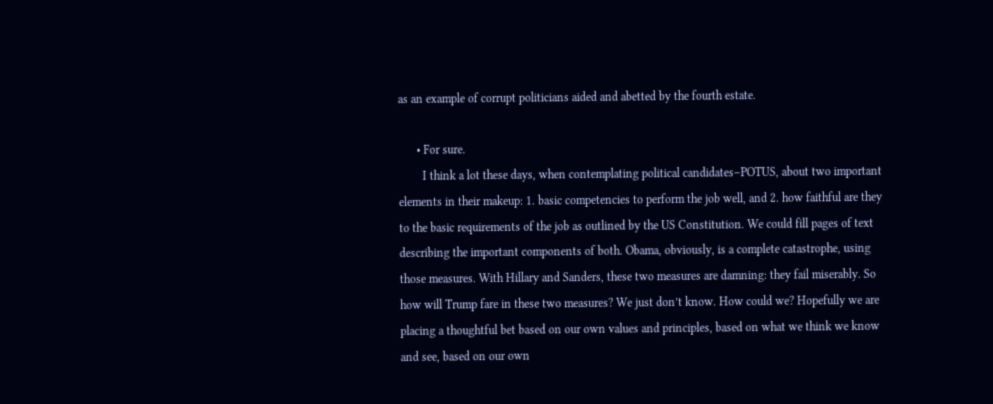as an example of corrupt politicians aided and abetted by the fourth estate.

      • For sure.
        I think a lot these days, when contemplating political candidates–POTUS, about two important elements in their makeup: 1. basic competencies to perform the job well, and 2. how faithful are they to the basic requirements of the job as outlined by the US Constitution. We could fill pages of text describing the important components of both. Obama, obviously, is a complete catastrophe, using those measures. With Hillary and Sanders, these two measures are damning: they fail miserably. So how will Trump fare in these two measures? We just don’t know. How could we? Hopefully we are placing a thoughtful bet based on our own values and principles, based on what we think we know and see, based on our own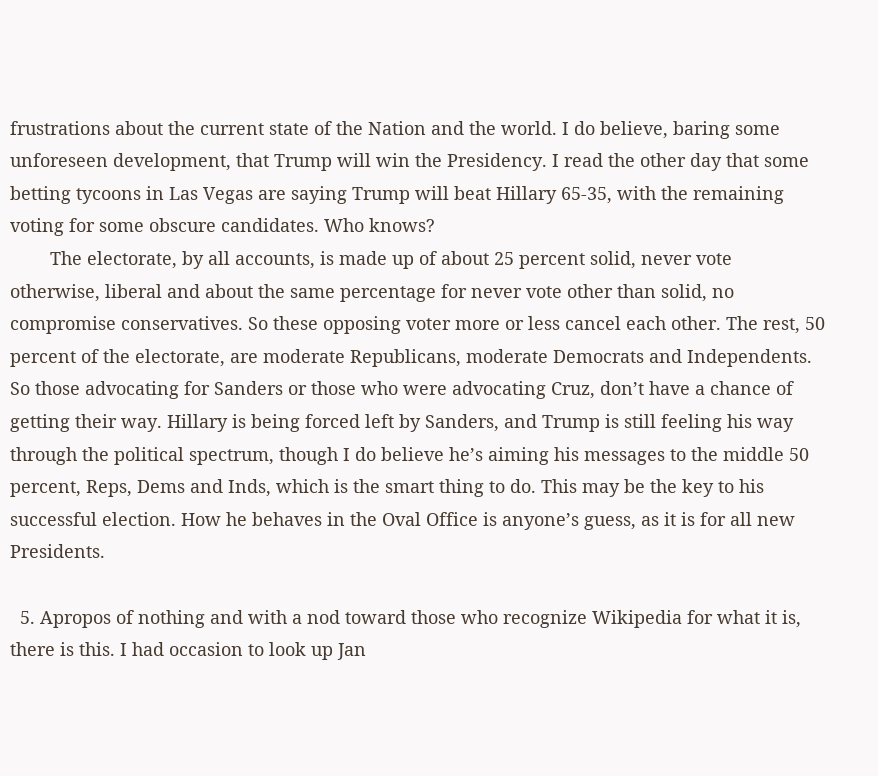frustrations about the current state of the Nation and the world. I do believe, baring some unforeseen development, that Trump will win the Presidency. I read the other day that some betting tycoons in Las Vegas are saying Trump will beat Hillary 65-35, with the remaining voting for some obscure candidates. Who knows?
        The electorate, by all accounts, is made up of about 25 percent solid, never vote otherwise, liberal and about the same percentage for never vote other than solid, no compromise conservatives. So these opposing voter more or less cancel each other. The rest, 50 percent of the electorate, are moderate Republicans, moderate Democrats and Independents. So those advocating for Sanders or those who were advocating Cruz, don’t have a chance of getting their way. Hillary is being forced left by Sanders, and Trump is still feeling his way through the political spectrum, though I do believe he’s aiming his messages to the middle 50 percent, Reps, Dems and Inds, which is the smart thing to do. This may be the key to his successful election. How he behaves in the Oval Office is anyone’s guess, as it is for all new Presidents.

  5. Apropos of nothing and with a nod toward those who recognize Wikipedia for what it is, there is this. I had occasion to look up Jan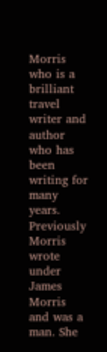Morris who is a brilliant travel writer and author who has been writing for many years. Previously Morris wrote under James Morris and was a man. She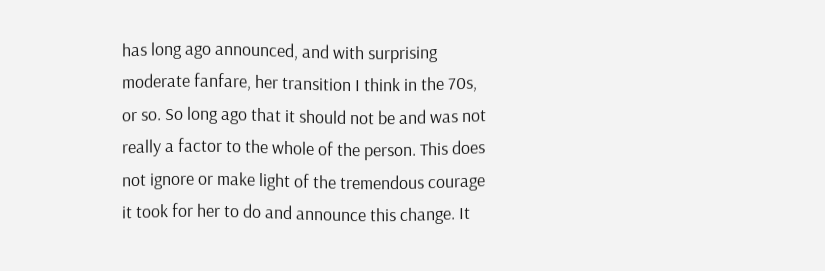has long ago announced, and with surprising moderate fanfare, her transition I think in the 70s, or so. So long ago that it should not be and was not really a factor to the whole of the person. This does not ignore or make light of the tremendous courage it took for her to do and announce this change. It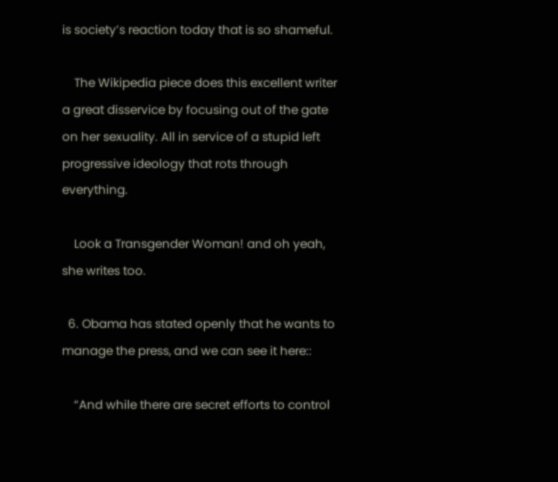is society’s reaction today that is so shameful.

    The Wikipedia piece does this excellent writer a great disservice by focusing out of the gate on her sexuality. All in service of a stupid left progressive ideology that rots through everything.

    Look a Transgender Woman! and oh yeah, she writes too.

  6. Obama has stated openly that he wants to manage the press, and we can see it here::

    “And while there are secret efforts to control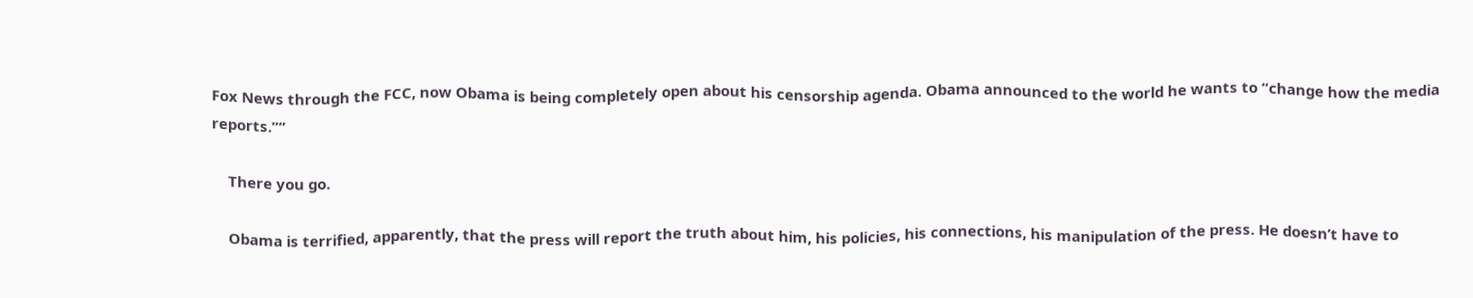Fox News through the FCC, now Obama is being completely open about his censorship agenda. Obama announced to the world he wants to “change how the media reports.””

    There you go.

    Obama is terrified, apparently, that the press will report the truth about him, his policies, his connections, his manipulation of the press. He doesn’t have to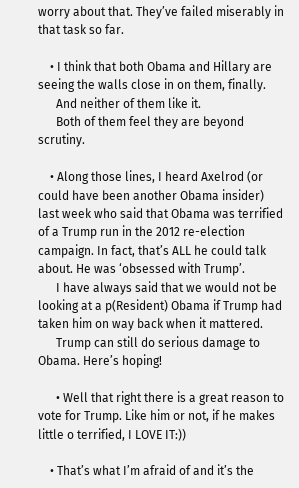worry about that. They’ve failed miserably in that task so far.

    • I think that both Obama and Hillary are seeing the walls close in on them, finally.
      And neither of them like it.
      Both of them feel they are beyond scrutiny.

    • Along those lines, I heard Axelrod (or could have been another Obama insider) last week who said that Obama was terrified of a Trump run in the 2012 re-election campaign. In fact, that’s ALL he could talk about. He was ‘obsessed with Trump’.
      I have always said that we would not be looking at a p(Resident) Obama if Trump had taken him on way back when it mattered.
      Trump can still do serious damage to Obama. Here’s hoping!

      • Well that right there is a great reason to vote for Trump. Like him or not, if he makes little o terrified, I LOVE IT:))

    • That’s what I’m afraid of and it’s the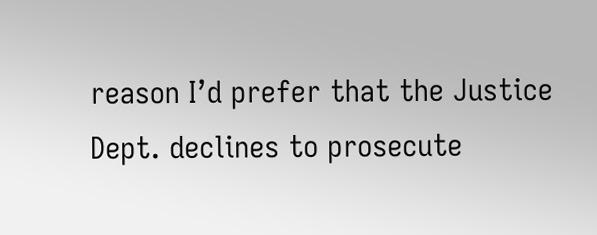reason I’d prefer that the Justice Dept. declines to prosecute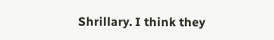Shrillary. I think they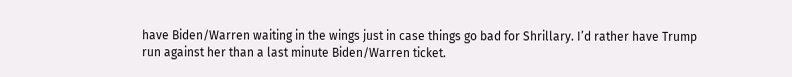have Biden/Warren waiting in the wings just in case things go bad for Shrillary. I’d rather have Trump run against her than a last minute Biden/Warren ticket.